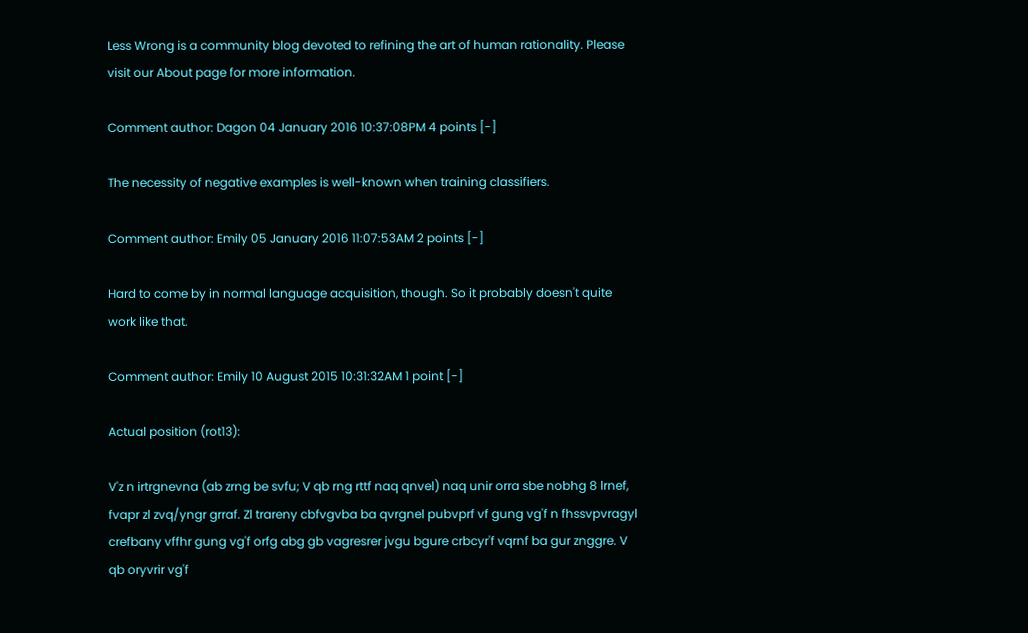Less Wrong is a community blog devoted to refining the art of human rationality. Please visit our About page for more information.

Comment author: Dagon 04 January 2016 10:37:08PM 4 points [-]

The necessity of negative examples is well-known when training classifiers.

Comment author: Emily 05 January 2016 11:07:53AM 2 points [-]

Hard to come by in normal language acquisition, though. So it probably doesn't quite work like that.

Comment author: Emily 10 August 2015 10:31:32AM 1 point [-]

Actual position (rot13):

V'z n irtrgnevna (ab zrng be svfu; V qb rng rttf naq qnvel) naq unir orra sbe nobhg 8 lrnef, fvapr zl zvq/yngr grraf. Zl trareny cbfvgvba ba qvrgnel pubvprf vf gung vg'f n fhssvpvragyl crefbany vffhr gung vg'f orfg abg gb vagresrer jvgu bgure crbcyr'f vqrnf ba gur znggre. V qb oryvrir vg'f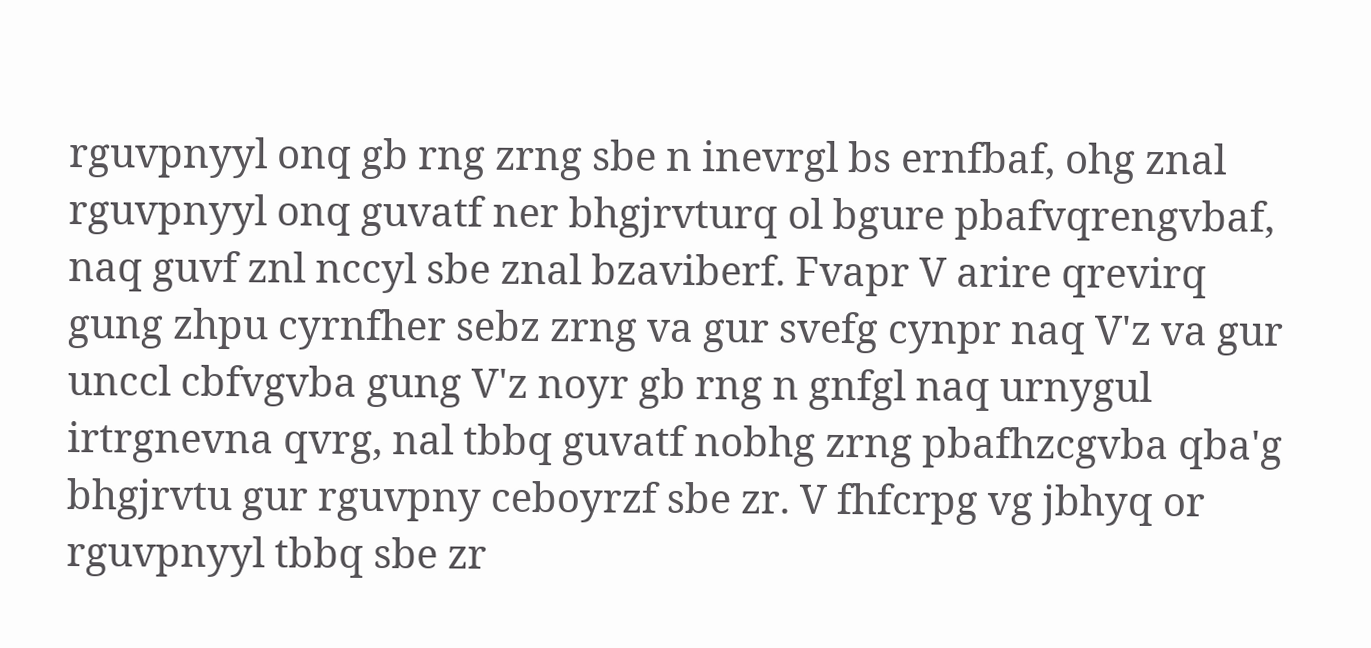rguvpnyyl onq gb rng zrng sbe n inevrgl bs ernfbaf, ohg znal rguvpnyyl onq guvatf ner bhgjrvturq ol bgure pbafvqrengvbaf, naq guvf znl nccyl sbe znal bzaviberf. Fvapr V arire qrevirq gung zhpu cyrnfher sebz zrng va gur svefg cynpr naq V'z va gur unccl cbfvgvba gung V'z noyr gb rng n gnfgl naq urnygul irtrgnevna qvrg, nal tbbq guvatf nobhg zrng pbafhzcgvba qba'g bhgjrvtu gur rguvpny ceboyrzf sbe zr. V fhfcrpg vg jbhyq or rguvpnyyl tbbq sbe zr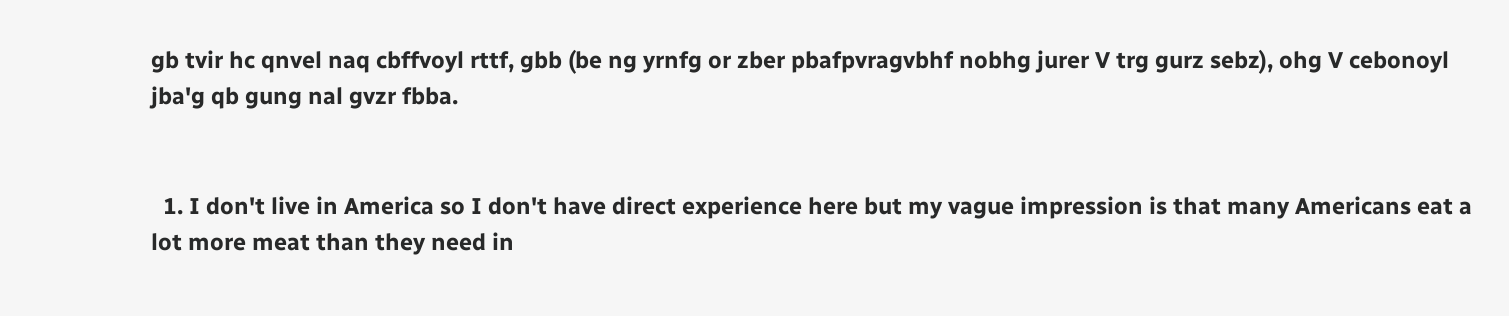gb tvir hc qnvel naq cbffvoyl rttf, gbb (be ng yrnfg or zber pbafpvragvbhf nobhg jurer V trg gurz sebz), ohg V cebonoyl jba'g qb gung nal gvzr fbba.


  1. I don't live in America so I don't have direct experience here but my vague impression is that many Americans eat a lot more meat than they need in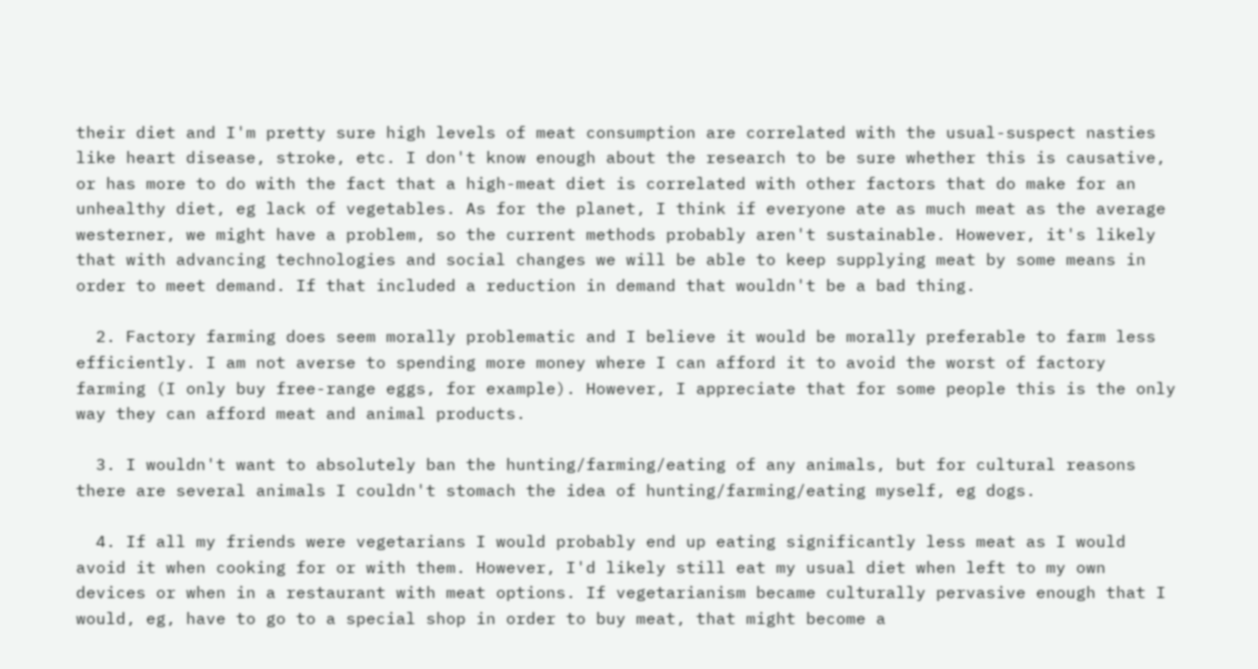their diet and I'm pretty sure high levels of meat consumption are correlated with the usual-suspect nasties like heart disease, stroke, etc. I don't know enough about the research to be sure whether this is causative, or has more to do with the fact that a high-meat diet is correlated with other factors that do make for an unhealthy diet, eg lack of vegetables. As for the planet, I think if everyone ate as much meat as the average westerner, we might have a problem, so the current methods probably aren't sustainable. However, it's likely that with advancing technologies and social changes we will be able to keep supplying meat by some means in order to meet demand. If that included a reduction in demand that wouldn't be a bad thing.

  2. Factory farming does seem morally problematic and I believe it would be morally preferable to farm less efficiently. I am not averse to spending more money where I can afford it to avoid the worst of factory farming (I only buy free-range eggs, for example). However, I appreciate that for some people this is the only way they can afford meat and animal products.

  3. I wouldn't want to absolutely ban the hunting/farming/eating of any animals, but for cultural reasons there are several animals I couldn't stomach the idea of hunting/farming/eating myself, eg dogs.

  4. If all my friends were vegetarians I would probably end up eating significantly less meat as I would avoid it when cooking for or with them. However, I'd likely still eat my usual diet when left to my own devices or when in a restaurant with meat options. If vegetarianism became culturally pervasive enough that I would, eg, have to go to a special shop in order to buy meat, that might become a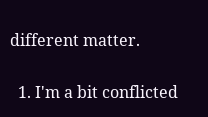different matter.


  1. I'm a bit conflicted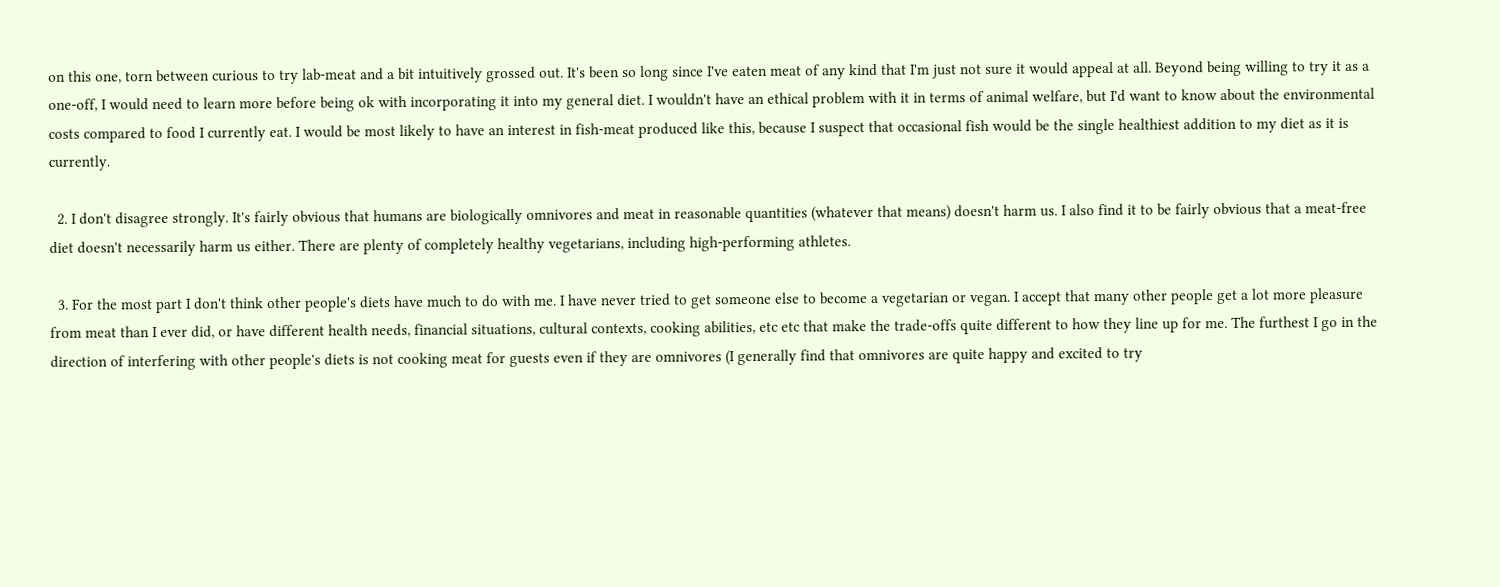on this one, torn between curious to try lab-meat and a bit intuitively grossed out. It's been so long since I've eaten meat of any kind that I'm just not sure it would appeal at all. Beyond being willing to try it as a one-off, I would need to learn more before being ok with incorporating it into my general diet. I wouldn't have an ethical problem with it in terms of animal welfare, but I'd want to know about the environmental costs compared to food I currently eat. I would be most likely to have an interest in fish-meat produced like this, because I suspect that occasional fish would be the single healthiest addition to my diet as it is currently.

  2. I don't disagree strongly. It's fairly obvious that humans are biologically omnivores and meat in reasonable quantities (whatever that means) doesn't harm us. I also find it to be fairly obvious that a meat-free diet doesn't necessarily harm us either. There are plenty of completely healthy vegetarians, including high-performing athletes.

  3. For the most part I don't think other people's diets have much to do with me. I have never tried to get someone else to become a vegetarian or vegan. I accept that many other people get a lot more pleasure from meat than I ever did, or have different health needs, financial situations, cultural contexts, cooking abilities, etc etc that make the trade-offs quite different to how they line up for me. The furthest I go in the direction of interfering with other people's diets is not cooking meat for guests even if they are omnivores (I generally find that omnivores are quite happy and excited to try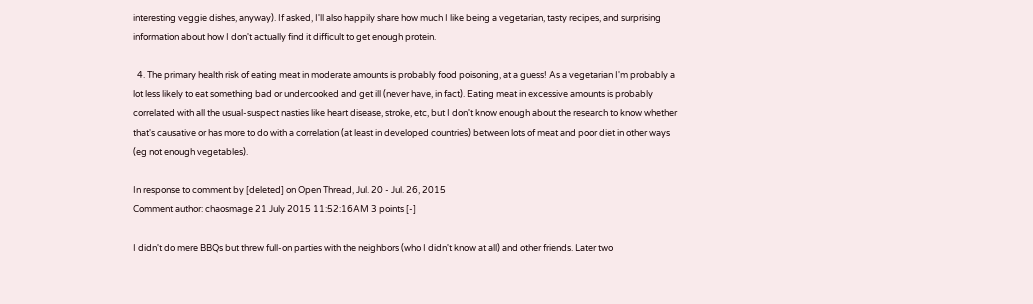interesting veggie dishes, anyway). If asked, I'll also happily share how much I like being a vegetarian, tasty recipes, and surprising information about how I don't actually find it difficult to get enough protein.

  4. The primary health risk of eating meat in moderate amounts is probably food poisoning, at a guess! As a vegetarian I'm probably a lot less likely to eat something bad or undercooked and get ill (never have, in fact). Eating meat in excessive amounts is probably correlated with all the usual-suspect nasties like heart disease, stroke, etc, but I don't know enough about the research to know whether that's causative or has more to do with a correlation (at least in developed countries) between lots of meat and poor diet in other ways (eg not enough vegetables).

In response to comment by [deleted] on Open Thread, Jul. 20 - Jul. 26, 2015
Comment author: chaosmage 21 July 2015 11:52:16AM 3 points [-]

I didn't do mere BBQs but threw full-on parties with the neighbors (who I didn't know at all) and other friends. Later two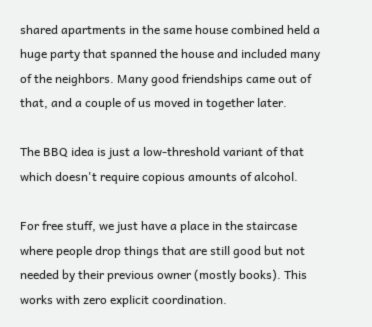shared apartments in the same house combined held a huge party that spanned the house and included many of the neighbors. Many good friendships came out of that, and a couple of us moved in together later.

The BBQ idea is just a low-threshold variant of that which doesn't require copious amounts of alcohol.

For free stuff, we just have a place in the staircase where people drop things that are still good but not needed by their previous owner (mostly books). This works with zero explicit coordination.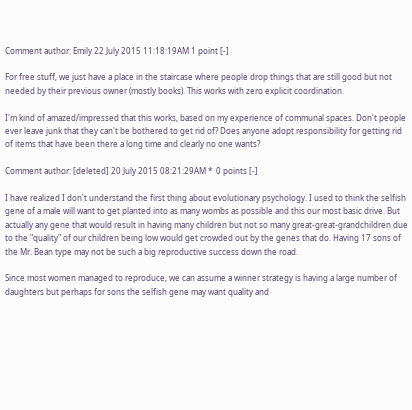Comment author: Emily 22 July 2015 11:18:19AM 1 point [-]

For free stuff, we just have a place in the staircase where people drop things that are still good but not needed by their previous owner (mostly books). This works with zero explicit coordination.

I'm kind of amazed/impressed that this works, based on my experience of communal spaces. Don't people ever leave junk that they can't be bothered to get rid of? Does anyone adopt responsibility for getting rid of items that have been there a long time and clearly no one wants?

Comment author: [deleted] 20 July 2015 08:21:29AM *  0 points [-]

I have realized I don't understand the first thing about evolutionary psychology. I used to think the selfish gene of a male will want to get planted into as many wombs as possible and this our most basic drive. But actually any gene that would result in having many children but not so many great-great-grandchildren due to the "quality" of our children being low would get crowded out by the genes that do. Having 17 sons of the Mr. Bean type may not be such a big reproductive success down the road.

Since most women managed to reproduce, we can assume a winner strategy is having a large number of daughters but perhaps for sons the selfish gene may want quality and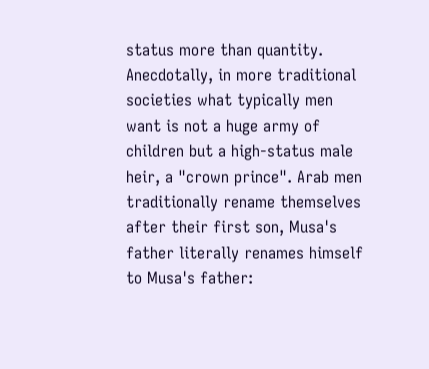status more than quantity. Anecdotally, in more traditional societies what typically men want is not a huge army of children but a high-status male heir, a "crown prince". Arab men traditionally rename themselves after their first son, Musa's father literally renames himself to Musa's father: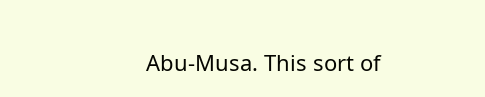Abu-Musa. This sort of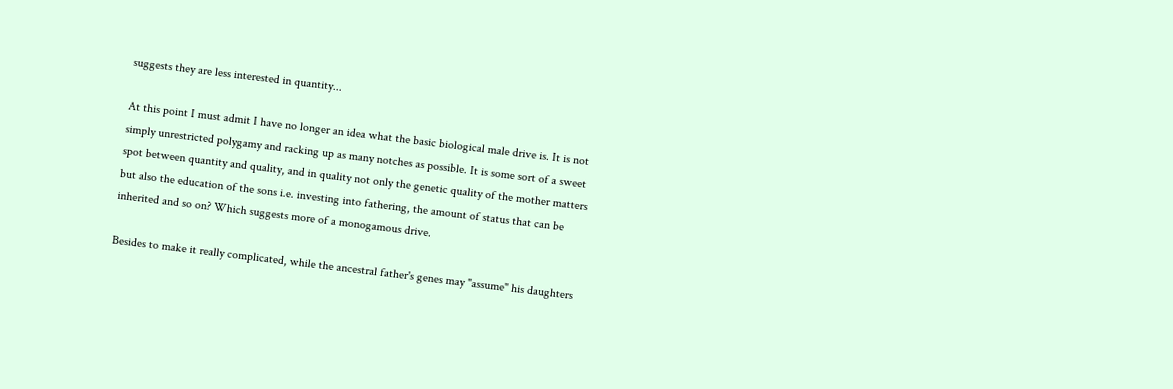suggests they are less interested in quantity...

At this point I must admit I have no longer an idea what the basic biological male drive is. It is not simply unrestricted polygamy and racking up as many notches as possible. It is some sort of a sweet spot between quantity and quality, and in quality not only the genetic quality of the mother matters but also the education of the sons i.e. investing into fathering, the amount of status that can be inherited and so on? Which suggests more of a monogamous drive.

Besides to make it really complicated, while the ancestral father's genes may "assume" his daughters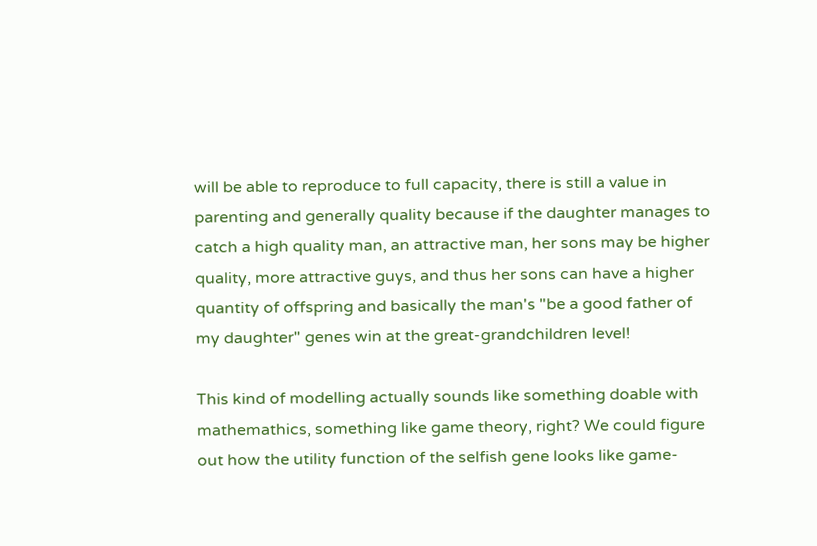will be able to reproduce to full capacity, there is still a value in parenting and generally quality because if the daughter manages to catch a high quality man, an attractive man, her sons may be higher quality, more attractive guys, and thus her sons can have a higher quantity of offspring and basically the man's "be a good father of my daughter" genes win at the great-grandchildren level!

This kind of modelling actually sounds like something doable with mathemathics, something like game theory, right? We could figure out how the utility function of the selfish gene looks like game-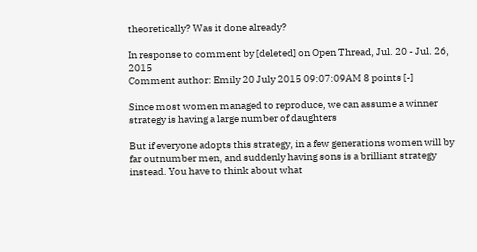theoretically? Was it done already?

In response to comment by [deleted] on Open Thread, Jul. 20 - Jul. 26, 2015
Comment author: Emily 20 July 2015 09:07:09AM 8 points [-]

Since most women managed to reproduce, we can assume a winner strategy is having a large number of daughters

But if everyone adopts this strategy, in a few generations women will by far outnumber men, and suddenly having sons is a brilliant strategy instead. You have to think about what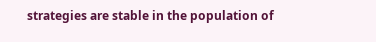strategies are stable in the population of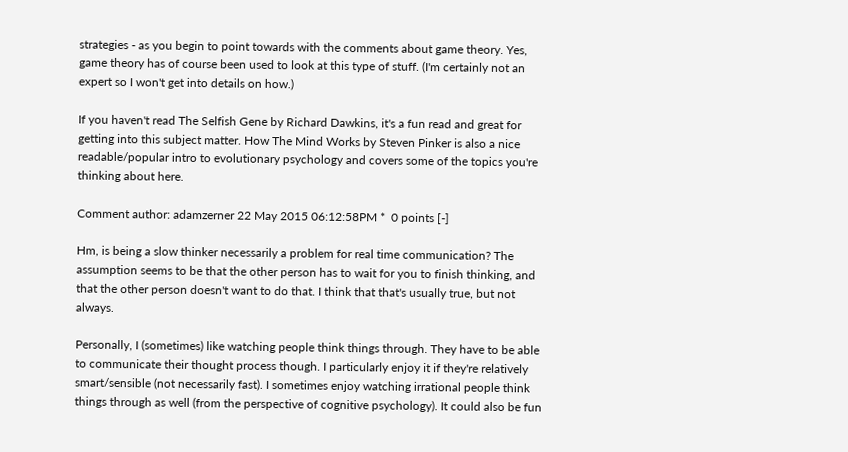strategies - as you begin to point towards with the comments about game theory. Yes, game theory has of course been used to look at this type of stuff. (I'm certainly not an expert so I won't get into details on how.)

If you haven't read The Selfish Gene by Richard Dawkins, it's a fun read and great for getting into this subject matter. How The Mind Works by Steven Pinker is also a nice readable/popular intro to evolutionary psychology and covers some of the topics you're thinking about here.

Comment author: adamzerner 22 May 2015 06:12:58PM *  0 points [-]

Hm, is being a slow thinker necessarily a problem for real time communication? The assumption seems to be that the other person has to wait for you to finish thinking, and that the other person doesn't want to do that. I think that that's usually true, but not always.

Personally, I (sometimes) like watching people think things through. They have to be able to communicate their thought process though. I particularly enjoy it if they're relatively smart/sensible (not necessarily fast). I sometimes enjoy watching irrational people think things through as well (from the perspective of cognitive psychology). It could also be fun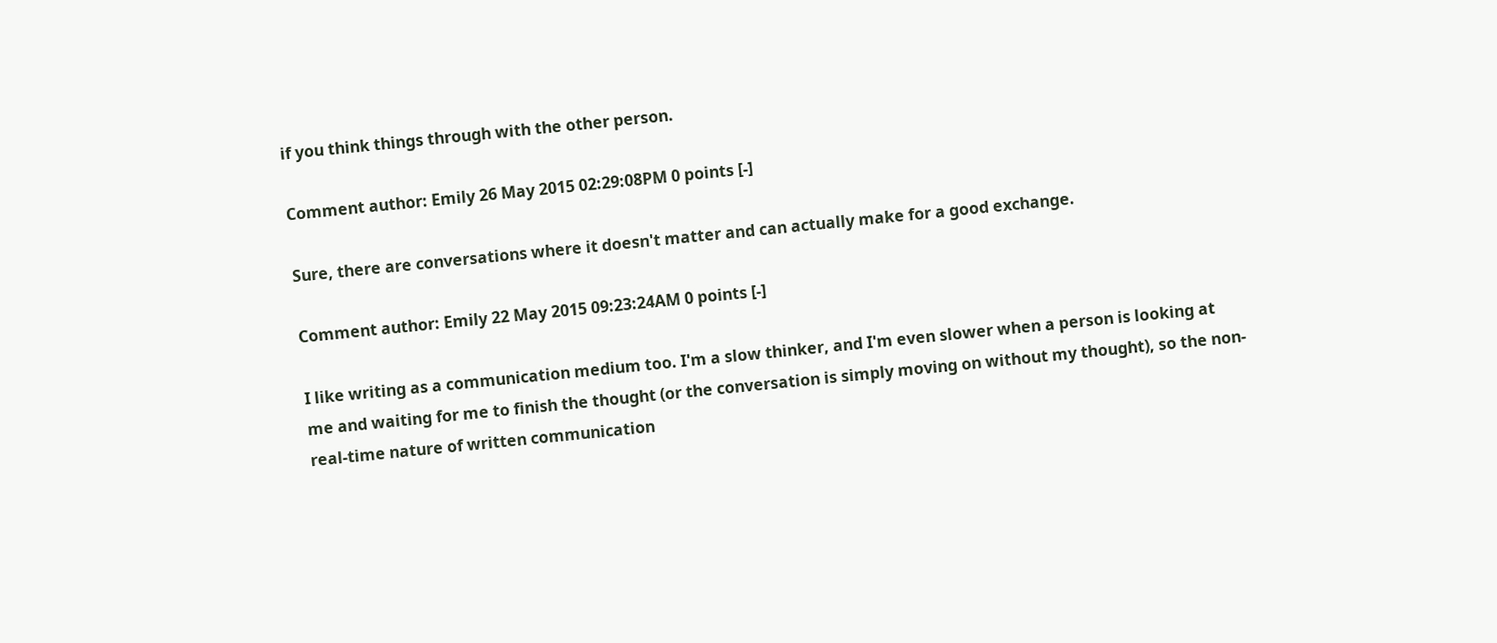if you think things through with the other person.

Comment author: Emily 26 May 2015 02:29:08PM 0 points [-]

Sure, there are conversations where it doesn't matter and can actually make for a good exchange.

Comment author: Emily 22 May 2015 09:23:24AM 0 points [-]

I like writing as a communication medium too. I'm a slow thinker, and I'm even slower when a person is looking at me and waiting for me to finish the thought (or the conversation is simply moving on without my thought), so the non-real-time nature of written communication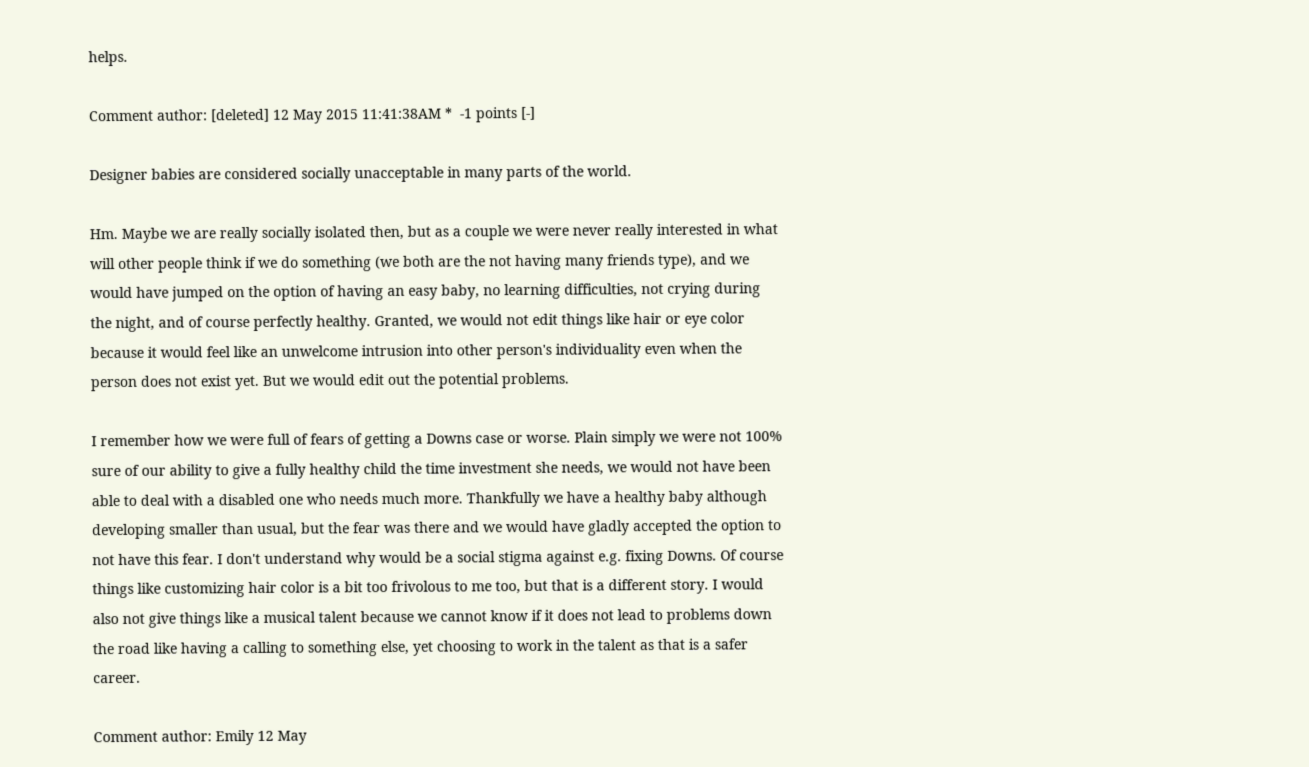helps.

Comment author: [deleted] 12 May 2015 11:41:38AM *  -1 points [-]

Designer babies are considered socially unacceptable in many parts of the world.

Hm. Maybe we are really socially isolated then, but as a couple we were never really interested in what will other people think if we do something (we both are the not having many friends type), and we would have jumped on the option of having an easy baby, no learning difficulties, not crying during the night, and of course perfectly healthy. Granted, we would not edit things like hair or eye color because it would feel like an unwelcome intrusion into other person's individuality even when the person does not exist yet. But we would edit out the potential problems.

I remember how we were full of fears of getting a Downs case or worse. Plain simply we were not 100% sure of our ability to give a fully healthy child the time investment she needs, we would not have been able to deal with a disabled one who needs much more. Thankfully we have a healthy baby although developing smaller than usual, but the fear was there and we would have gladly accepted the option to not have this fear. I don't understand why would be a social stigma against e.g. fixing Downs. Of course things like customizing hair color is a bit too frivolous to me too, but that is a different story. I would also not give things like a musical talent because we cannot know if it does not lead to problems down the road like having a calling to something else, yet choosing to work in the talent as that is a safer career.

Comment author: Emily 12 May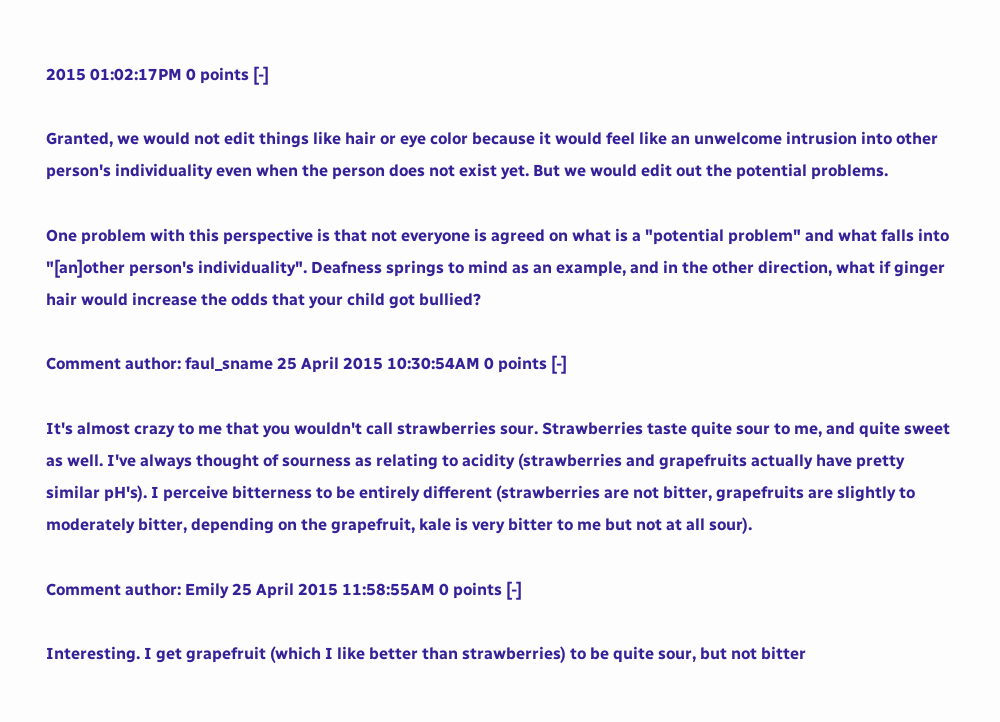2015 01:02:17PM 0 points [-]

Granted, we would not edit things like hair or eye color because it would feel like an unwelcome intrusion into other person's individuality even when the person does not exist yet. But we would edit out the potential problems.

One problem with this perspective is that not everyone is agreed on what is a "potential problem" and what falls into "[an]other person's individuality". Deafness springs to mind as an example, and in the other direction, what if ginger hair would increase the odds that your child got bullied?

Comment author: faul_sname 25 April 2015 10:30:54AM 0 points [-]

It's almost crazy to me that you wouldn't call strawberries sour. Strawberries taste quite sour to me, and quite sweet as well. I've always thought of sourness as relating to acidity (strawberries and grapefruits actually have pretty similar pH's). I perceive bitterness to be entirely different (strawberries are not bitter, grapefruits are slightly to moderately bitter, depending on the grapefruit, kale is very bitter to me but not at all sour).

Comment author: Emily 25 April 2015 11:58:55AM 0 points [-]

Interesting. I get grapefruit (which I like better than strawberries) to be quite sour, but not bitter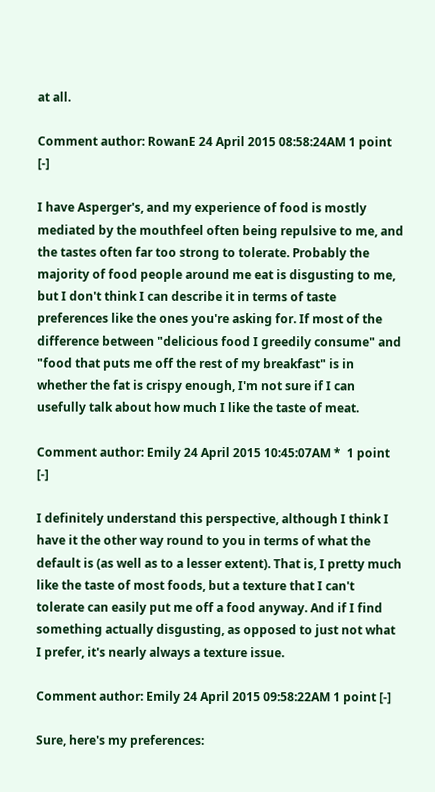at all.

Comment author: RowanE 24 April 2015 08:58:24AM 1 point [-]

I have Asperger's, and my experience of food is mostly mediated by the mouthfeel often being repulsive to me, and the tastes often far too strong to tolerate. Probably the majority of food people around me eat is disgusting to me, but I don't think I can describe it in terms of taste preferences like the ones you're asking for. If most of the difference between "delicious food I greedily consume" and "food that puts me off the rest of my breakfast" is in whether the fat is crispy enough, I'm not sure if I can usefully talk about how much I like the taste of meat.

Comment author: Emily 24 April 2015 10:45:07AM *  1 point [-]

I definitely understand this perspective, although I think I have it the other way round to you in terms of what the default is (as well as to a lesser extent). That is, I pretty much like the taste of most foods, but a texture that I can't tolerate can easily put me off a food anyway. And if I find something actually disgusting, as opposed to just not what I prefer, it's nearly always a texture issue.

Comment author: Emily 24 April 2015 09:58:22AM 1 point [-]

Sure, here's my preferences: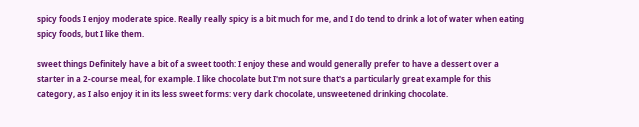spicy foods I enjoy moderate spice. Really really spicy is a bit much for me, and I do tend to drink a lot of water when eating spicy foods, but I like them.

sweet things Definitely have a bit of a sweet tooth: I enjoy these and would generally prefer to have a dessert over a starter in a 2-course meal, for example. I like chocolate but I'm not sure that's a particularly great example for this category, as I also enjoy it in its less sweet forms: very dark chocolate, unsweetened drinking chocolate.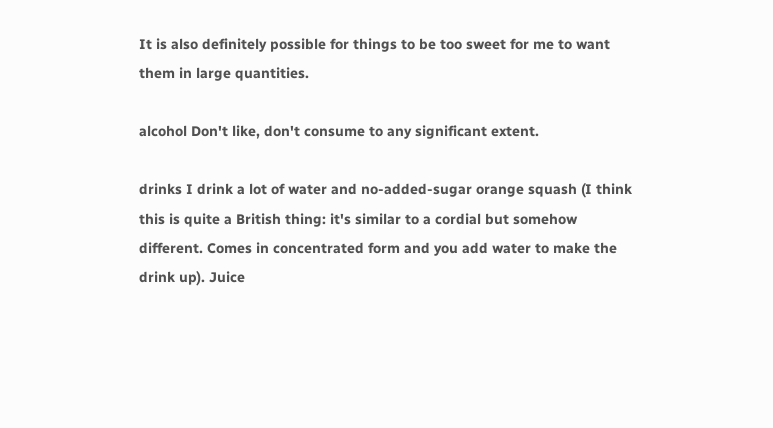It is also definitely possible for things to be too sweet for me to want them in large quantities.

alcohol Don't like, don't consume to any significant extent.

drinks I drink a lot of water and no-added-sugar orange squash (I think this is quite a British thing: it's similar to a cordial but somehow different. Comes in concentrated form and you add water to make the drink up). Juice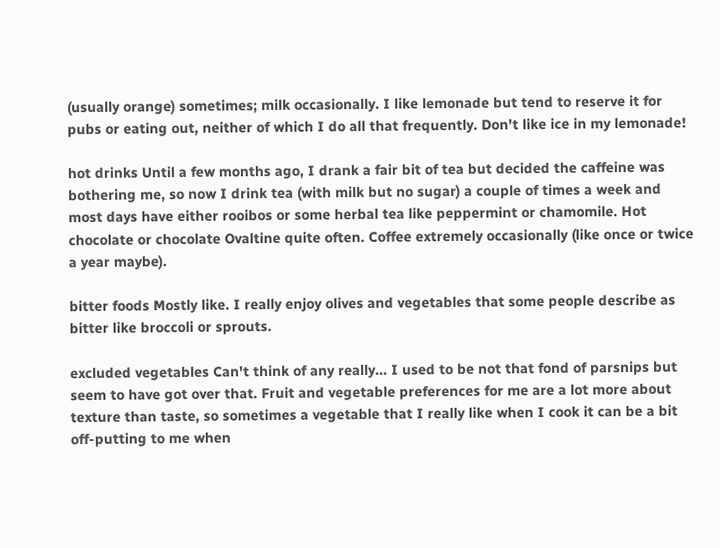(usually orange) sometimes; milk occasionally. I like lemonade but tend to reserve it for pubs or eating out, neither of which I do all that frequently. Don't like ice in my lemonade!

hot drinks Until a few months ago, I drank a fair bit of tea but decided the caffeine was bothering me, so now I drink tea (with milk but no sugar) a couple of times a week and most days have either rooibos or some herbal tea like peppermint or chamomile. Hot chocolate or chocolate Ovaltine quite often. Coffee extremely occasionally (like once or twice a year maybe).

bitter foods Mostly like. I really enjoy olives and vegetables that some people describe as bitter like broccoli or sprouts.

excluded vegetables Can't think of any really... I used to be not that fond of parsnips but seem to have got over that. Fruit and vegetable preferences for me are a lot more about texture than taste, so sometimes a vegetable that I really like when I cook it can be a bit off-putting to me when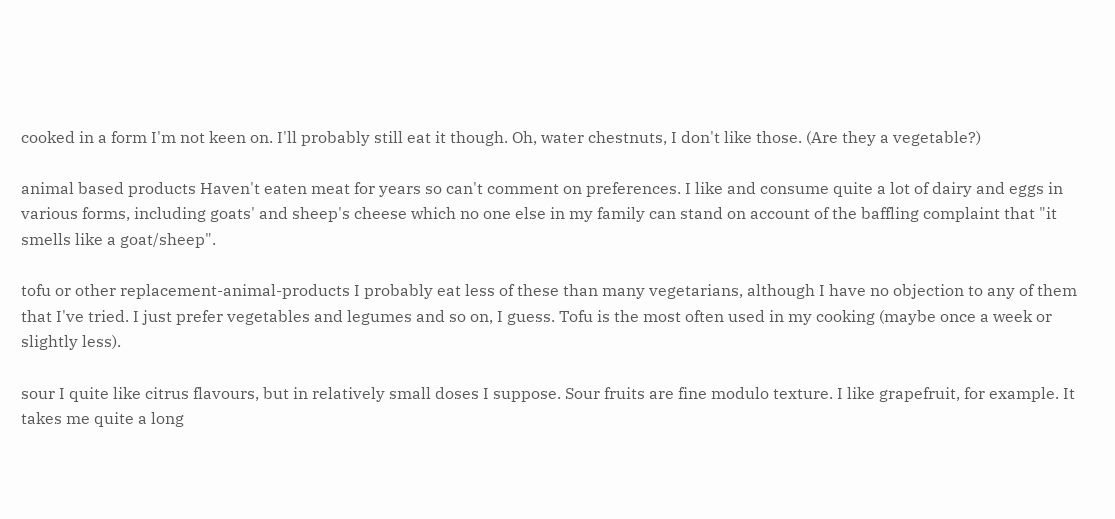cooked in a form I'm not keen on. I'll probably still eat it though. Oh, water chestnuts, I don't like those. (Are they a vegetable?)

animal based products Haven't eaten meat for years so can't comment on preferences. I like and consume quite a lot of dairy and eggs in various forms, including goats' and sheep's cheese which no one else in my family can stand on account of the baffling complaint that "it smells like a goat/sheep".

tofu or other replacement-animal-products I probably eat less of these than many vegetarians, although I have no objection to any of them that I've tried. I just prefer vegetables and legumes and so on, I guess. Tofu is the most often used in my cooking (maybe once a week or slightly less).

sour I quite like citrus flavours, but in relatively small doses I suppose. Sour fruits are fine modulo texture. I like grapefruit, for example. It takes me quite a long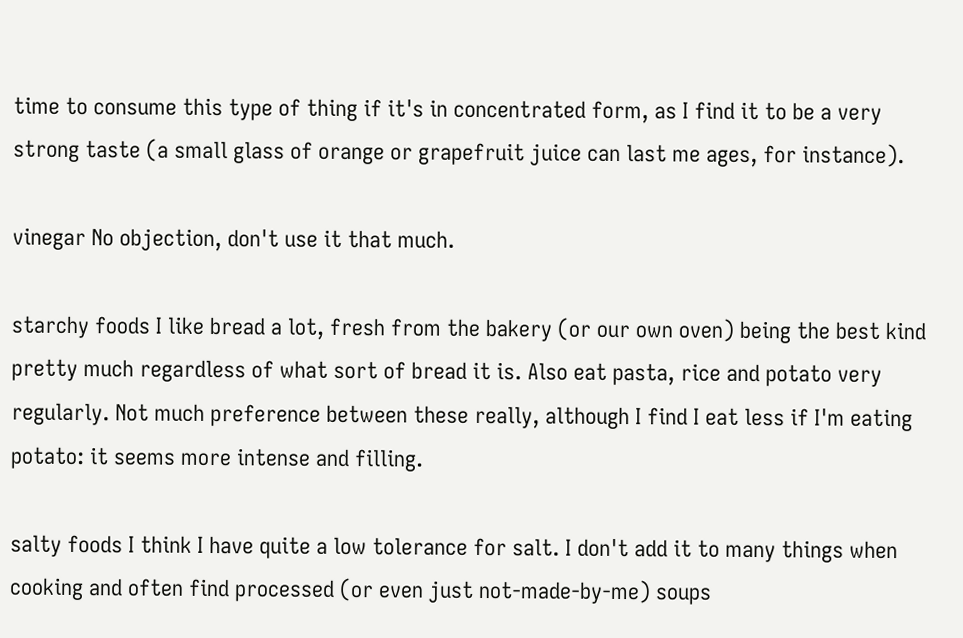time to consume this type of thing if it's in concentrated form, as I find it to be a very strong taste (a small glass of orange or grapefruit juice can last me ages, for instance).

vinegar No objection, don't use it that much.

starchy foods I like bread a lot, fresh from the bakery (or our own oven) being the best kind pretty much regardless of what sort of bread it is. Also eat pasta, rice and potato very regularly. Not much preference between these really, although I find I eat less if I'm eating potato: it seems more intense and filling.

salty foods I think I have quite a low tolerance for salt. I don't add it to many things when cooking and often find processed (or even just not-made-by-me) soups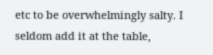etc to be overwhelmingly salty. I seldom add it at the table,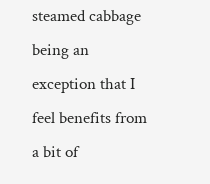steamed cabbage being an exception that I feel benefits from a bit of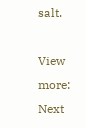salt.

View more: Next